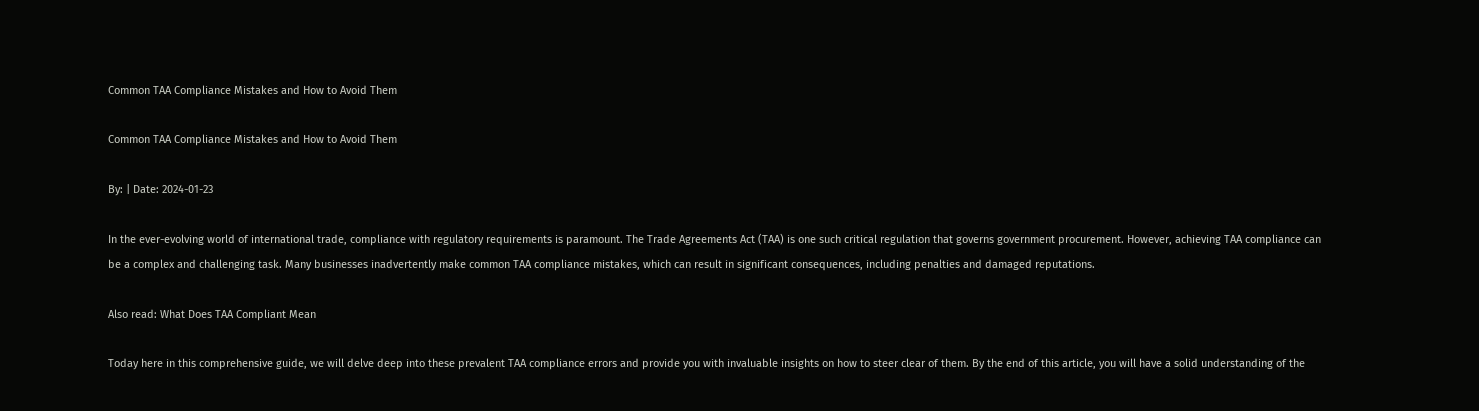Common TAA Compliance Mistakes and How to Avoid Them

Common TAA Compliance Mistakes and How to Avoid Them

By: | Date: 2024-01-23

In the ever-evolving world of international trade, compliance with regulatory requirements is paramount. The Trade Agreements Act (TAA) is one such critical regulation that governs government procurement. However, achieving TAA compliance can be a complex and challenging task. Many businesses inadvertently make common TAA compliance mistakes, which can result in significant consequences, including penalties and damaged reputations.

Also read: What Does TAA Compliant Mean

Today here in this comprehensive guide, we will delve deep into these prevalent TAA compliance errors and provide you with invaluable insights on how to steer clear of them. By the end of this article, you will have a solid understanding of the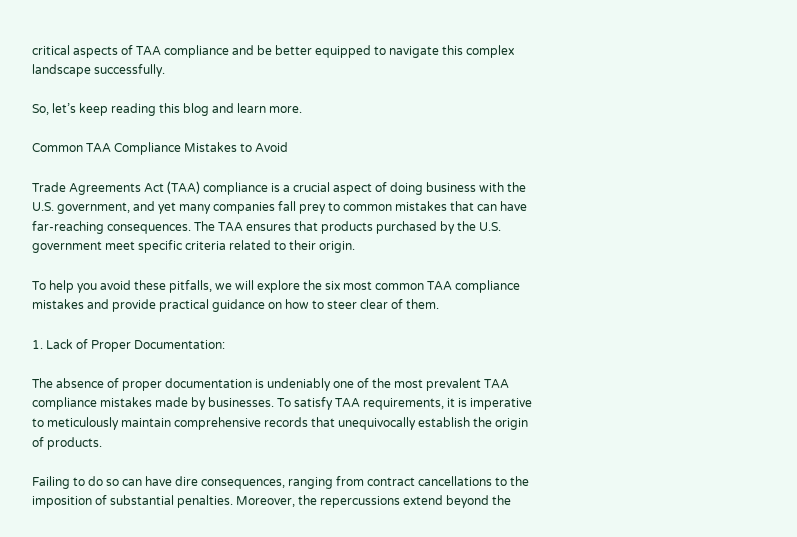critical aspects of TAA compliance and be better equipped to navigate this complex landscape successfully.

So, let’s keep reading this blog and learn more.

Common TAA Compliance Mistakes to Avoid

Trade Agreements Act (TAA) compliance is a crucial aspect of doing business with the U.S. government, and yet many companies fall prey to common mistakes that can have far-reaching consequences. The TAA ensures that products purchased by the U.S. government meet specific criteria related to their origin.

To help you avoid these pitfalls, we will explore the six most common TAA compliance mistakes and provide practical guidance on how to steer clear of them.

1. Lack of Proper Documentation:

The absence of proper documentation is undeniably one of the most prevalent TAA compliance mistakes made by businesses. To satisfy TAA requirements, it is imperative to meticulously maintain comprehensive records that unequivocally establish the origin of products.

Failing to do so can have dire consequences, ranging from contract cancellations to the imposition of substantial penalties. Moreover, the repercussions extend beyond the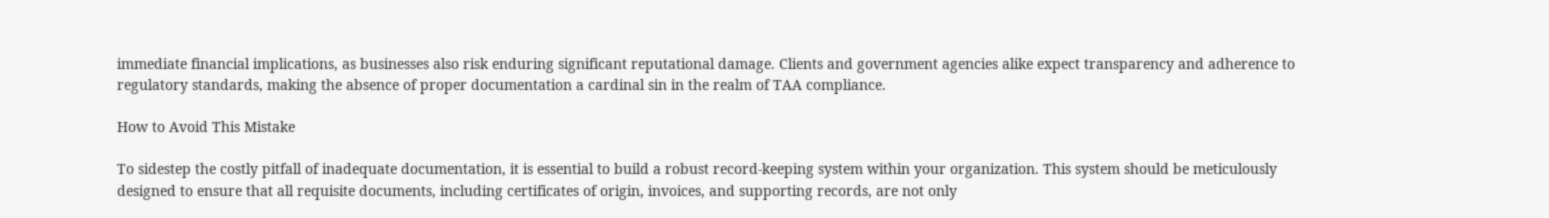immediate financial implications, as businesses also risk enduring significant reputational damage. Clients and government agencies alike expect transparency and adherence to regulatory standards, making the absence of proper documentation a cardinal sin in the realm of TAA compliance.

How to Avoid This Mistake

To sidestep the costly pitfall of inadequate documentation, it is essential to build a robust record-keeping system within your organization. This system should be meticulously designed to ensure that all requisite documents, including certificates of origin, invoices, and supporting records, are not only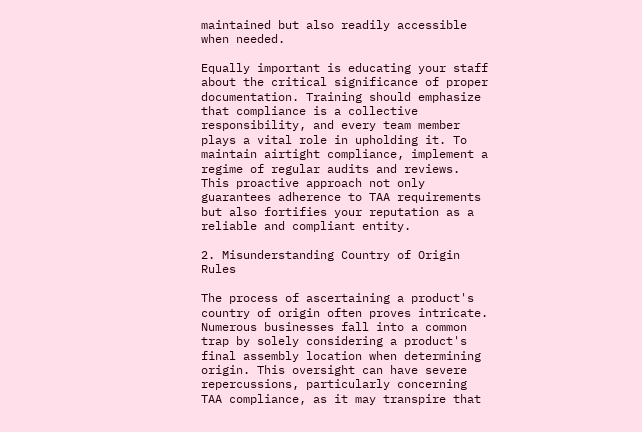maintained but also readily accessible when needed.

Equally important is educating your staff about the critical significance of proper documentation. Training should emphasize that compliance is a collective responsibility, and every team member plays a vital role in upholding it. To maintain airtight compliance, implement a regime of regular audits and reviews. This proactive approach not only guarantees adherence to TAA requirements but also fortifies your reputation as a reliable and compliant entity.

2. Misunderstanding Country of Origin Rules

The process of ascertaining a product's country of origin often proves intricate. Numerous businesses fall into a common trap by solely considering a product's final assembly location when determining origin. This oversight can have severe repercussions, particularly concerning TAA compliance, as it may transpire that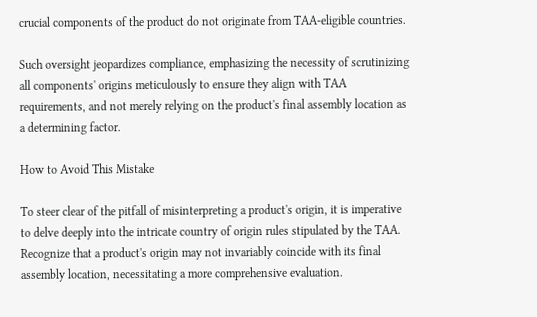crucial components of the product do not originate from TAA-eligible countries.

Such oversight jeopardizes compliance, emphasizing the necessity of scrutinizing all components' origins meticulously to ensure they align with TAA requirements, and not merely relying on the product's final assembly location as a determining factor.

How to Avoid This Mistake

To steer clear of the pitfall of misinterpreting a product's origin, it is imperative to delve deeply into the intricate country of origin rules stipulated by the TAA. Recognize that a product's origin may not invariably coincide with its final assembly location, necessitating a more comprehensive evaluation.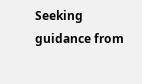Seeking guidance from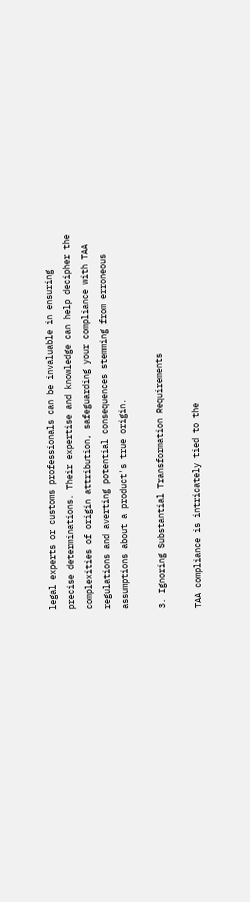legal experts or customs professionals can be invaluable in ensuring precise determinations. Their expertise and knowledge can help decipher the complexities of origin attribution, safeguarding your compliance with TAA regulations and averting potential consequences stemming from erroneous assumptions about a product's true origin.

3. Ignoring Substantial Transformation Requirements

TAA compliance is intricately tied to the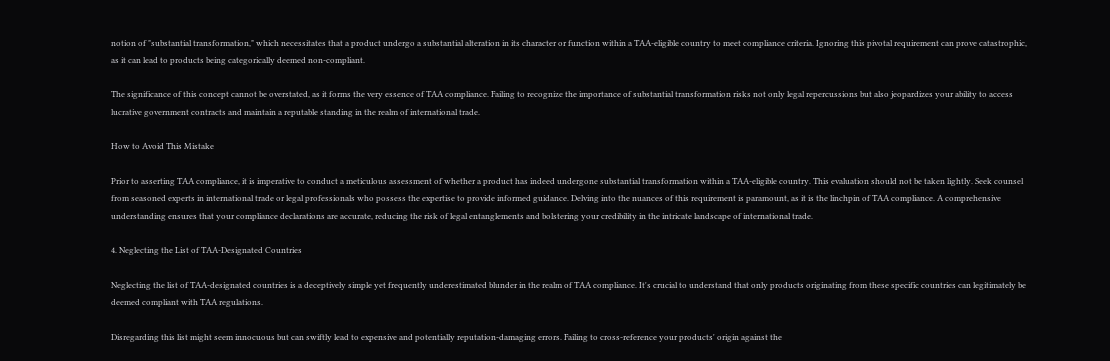notion of "substantial transformation," which necessitates that a product undergo a substantial alteration in its character or function within a TAA-eligible country to meet compliance criteria. Ignoring this pivotal requirement can prove catastrophic, as it can lead to products being categorically deemed non-compliant.

The significance of this concept cannot be overstated, as it forms the very essence of TAA compliance. Failing to recognize the importance of substantial transformation risks not only legal repercussions but also jeopardizes your ability to access lucrative government contracts and maintain a reputable standing in the realm of international trade.

How to Avoid This Mistake

Prior to asserting TAA compliance, it is imperative to conduct a meticulous assessment of whether a product has indeed undergone substantial transformation within a TAA-eligible country. This evaluation should not be taken lightly. Seek counsel from seasoned experts in international trade or legal professionals who possess the expertise to provide informed guidance. Delving into the nuances of this requirement is paramount, as it is the linchpin of TAA compliance. A comprehensive understanding ensures that your compliance declarations are accurate, reducing the risk of legal entanglements and bolstering your credibility in the intricate landscape of international trade.

4. Neglecting the List of TAA-Designated Countries

Neglecting the list of TAA-designated countries is a deceptively simple yet frequently underestimated blunder in the realm of TAA compliance. It's crucial to understand that only products originating from these specific countries can legitimately be deemed compliant with TAA regulations.

Disregarding this list might seem innocuous but can swiftly lead to expensive and potentially reputation-damaging errors. Failing to cross-reference your products' origin against the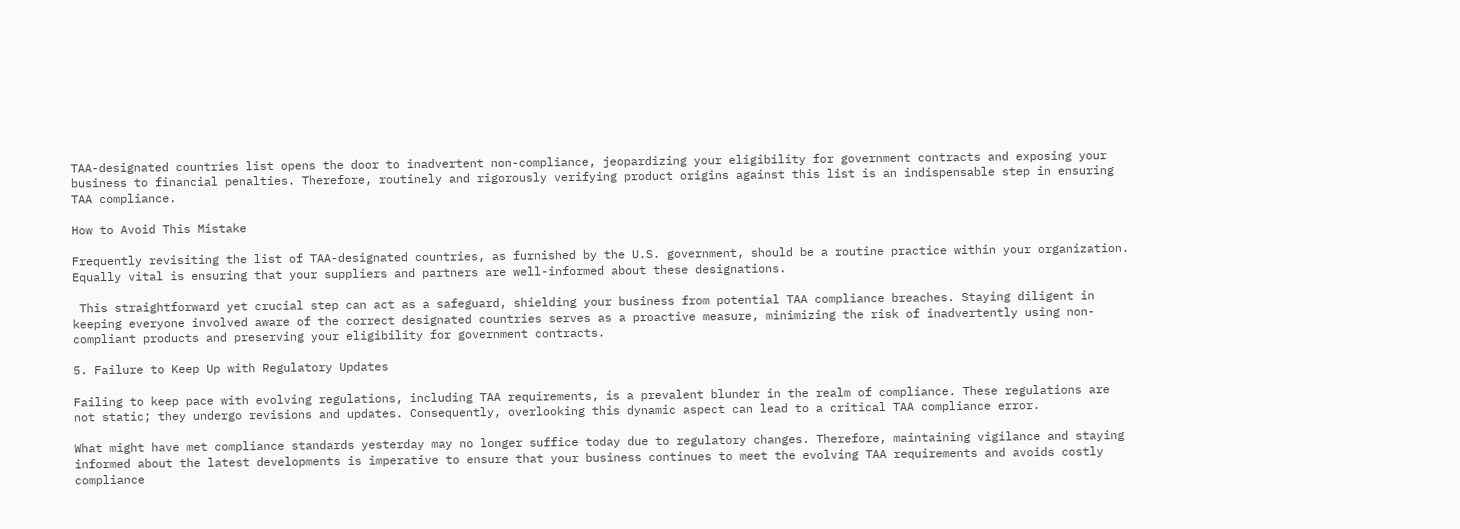TAA-designated countries list opens the door to inadvertent non-compliance, jeopardizing your eligibility for government contracts and exposing your business to financial penalties. Therefore, routinely and rigorously verifying product origins against this list is an indispensable step in ensuring TAA compliance.

How to Avoid This Mistake

Frequently revisiting the list of TAA-designated countries, as furnished by the U.S. government, should be a routine practice within your organization. Equally vital is ensuring that your suppliers and partners are well-informed about these designations.

 This straightforward yet crucial step can act as a safeguard, shielding your business from potential TAA compliance breaches. Staying diligent in keeping everyone involved aware of the correct designated countries serves as a proactive measure, minimizing the risk of inadvertently using non-compliant products and preserving your eligibility for government contracts.

5. Failure to Keep Up with Regulatory Updates

Failing to keep pace with evolving regulations, including TAA requirements, is a prevalent blunder in the realm of compliance. These regulations are not static; they undergo revisions and updates. Consequently, overlooking this dynamic aspect can lead to a critical TAA compliance error.

What might have met compliance standards yesterday may no longer suffice today due to regulatory changes. Therefore, maintaining vigilance and staying informed about the latest developments is imperative to ensure that your business continues to meet the evolving TAA requirements and avoids costly compliance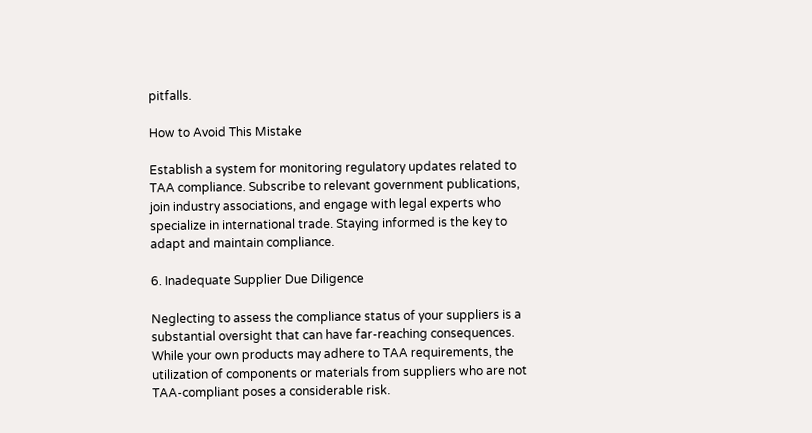pitfalls.

How to Avoid This Mistake

Establish a system for monitoring regulatory updates related to TAA compliance. Subscribe to relevant government publications, join industry associations, and engage with legal experts who specialize in international trade. Staying informed is the key to adapt and maintain compliance.

6. Inadequate Supplier Due Diligence

Neglecting to assess the compliance status of your suppliers is a substantial oversight that can have far-reaching consequences. While your own products may adhere to TAA requirements, the utilization of components or materials from suppliers who are not TAA-compliant poses a considerable risk.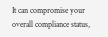It can compromise your overall compliance status,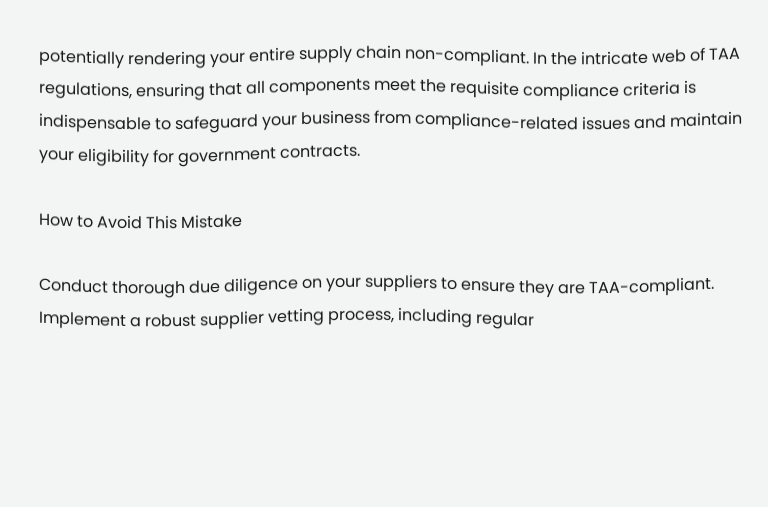potentially rendering your entire supply chain non-compliant. In the intricate web of TAA regulations, ensuring that all components meet the requisite compliance criteria is indispensable to safeguard your business from compliance-related issues and maintain your eligibility for government contracts.

How to Avoid This Mistake

Conduct thorough due diligence on your suppliers to ensure they are TAA-compliant. Implement a robust supplier vetting process, including regular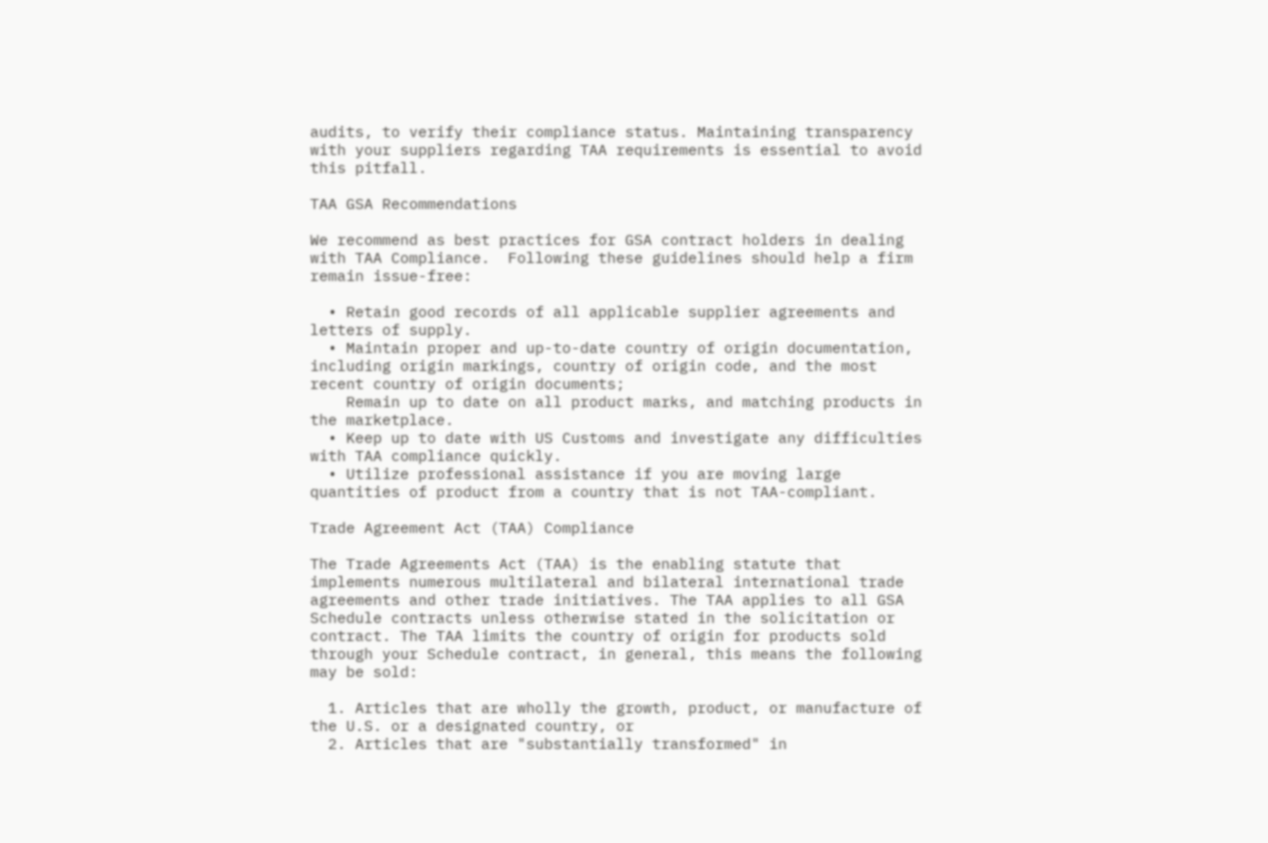audits, to verify their compliance status. Maintaining transparency with your suppliers regarding TAA requirements is essential to avoid this pitfall.

TAA GSA Recommendations

We recommend as best practices for GSA contract holders in dealing with TAA Compliance.  Following these guidelines should help a firm remain issue-free:

  • Retain good records of all applicable supplier agreements and letters of supply.
  • Maintain proper and up-to-date country of origin documentation, including origin markings, country of origin code, and the most recent country of origin documents;
    Remain up to date on all product marks, and matching products in the marketplace.
  • Keep up to date with US Customs and investigate any difficulties with TAA compliance quickly.
  • Utilize professional assistance if you are moving large quantities of product from a country that is not TAA-compliant.

Trade Agreement Act (TAA) Compliance

The Trade Agreements Act (TAA) is the enabling statute that implements numerous multilateral and bilateral international trade agreements and other trade initiatives. The TAA applies to all GSA Schedule contracts unless otherwise stated in the solicitation or contract. The TAA limits the country of origin for products sold through your Schedule contract, in general, this means the following may be sold:

  1. Articles that are wholly the growth, product, or manufacture of the U.S. or a designated country, or
  2. Articles that are "substantially transformed" in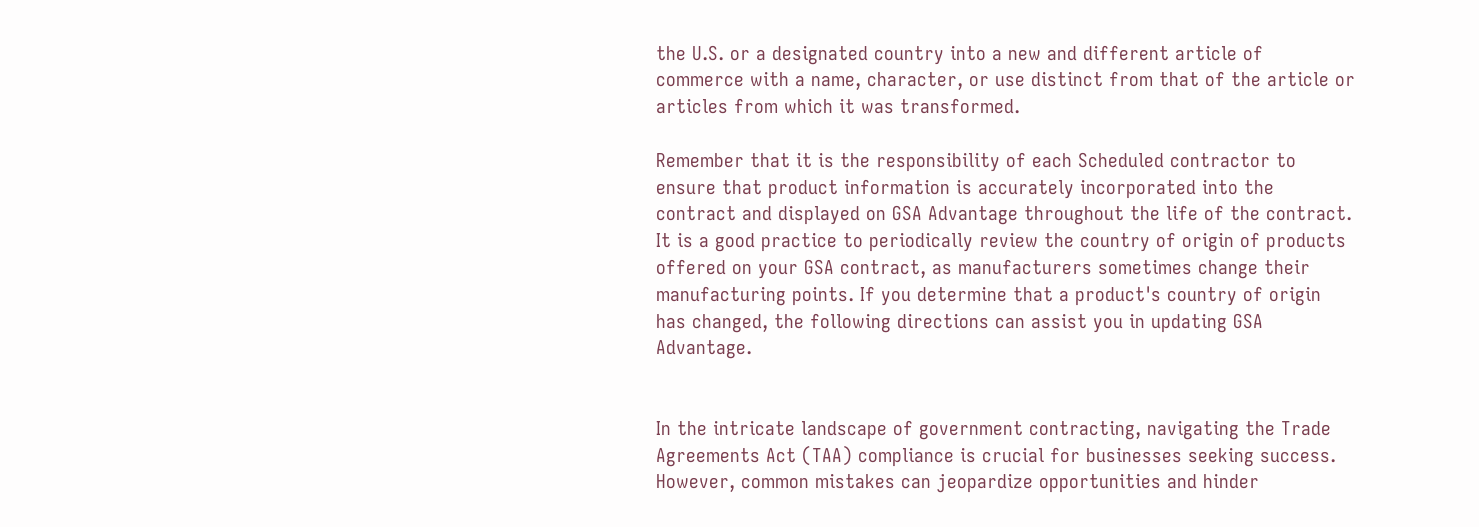the U.S. or a designated country into a new and different article of commerce with a name, character, or use distinct from that of the article or articles from which it was transformed.

Remember that it is the responsibility of each Scheduled contractor to ensure that product information is accurately incorporated into the contract and displayed on GSA Advantage throughout the life of the contract. It is a good practice to periodically review the country of origin of products offered on your GSA contract, as manufacturers sometimes change their manufacturing points. If you determine that a product's country of origin has changed, the following directions can assist you in updating GSA Advantage.


In the intricate landscape of government contracting, navigating the Trade Agreements Act (TAA) compliance is crucial for businesses seeking success. However, common mistakes can jeopardize opportunities and hinder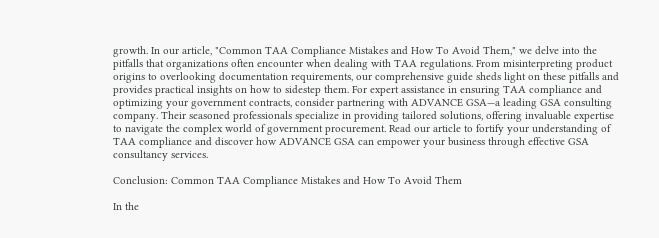growth. In our article, "Common TAA Compliance Mistakes and How To Avoid Them," we delve into the pitfalls that organizations often encounter when dealing with TAA regulations. From misinterpreting product origins to overlooking documentation requirements, our comprehensive guide sheds light on these pitfalls and provides practical insights on how to sidestep them. For expert assistance in ensuring TAA compliance and optimizing your government contracts, consider partnering with ADVANCE GSA—a leading GSA consulting company. Their seasoned professionals specialize in providing tailored solutions, offering invaluable expertise to navigate the complex world of government procurement. Read our article to fortify your understanding of TAA compliance and discover how ADVANCE GSA can empower your business through effective GSA consultancy services.

Conclusion: Common TAA Compliance Mistakes and How To Avoid Them

In the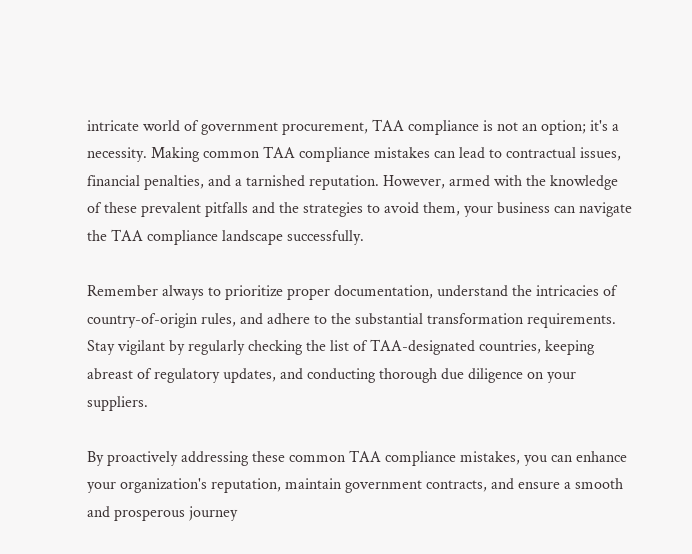intricate world of government procurement, TAA compliance is not an option; it's a necessity. Making common TAA compliance mistakes can lead to contractual issues, financial penalties, and a tarnished reputation. However, armed with the knowledge of these prevalent pitfalls and the strategies to avoid them, your business can navigate the TAA compliance landscape successfully.

Remember always to prioritize proper documentation, understand the intricacies of country-of-origin rules, and adhere to the substantial transformation requirements. Stay vigilant by regularly checking the list of TAA-designated countries, keeping abreast of regulatory updates, and conducting thorough due diligence on your suppliers.

By proactively addressing these common TAA compliance mistakes, you can enhance your organization's reputation, maintain government contracts, and ensure a smooth and prosperous journey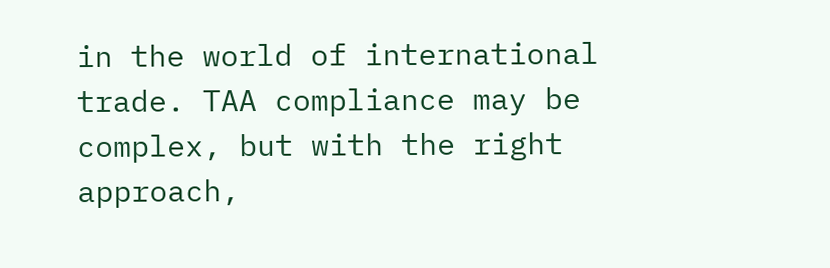in the world of international trade. TAA compliance may be complex, but with the right approach,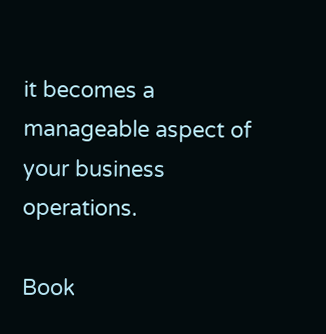it becomes a manageable aspect of your business operations.

Book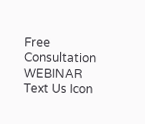Free Consultation WEBINAR
Text Us Icon